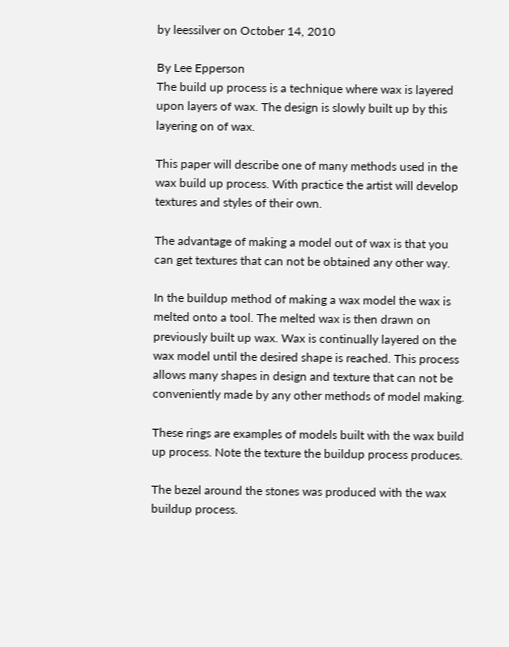by leessilver on October 14, 2010

By Lee Epperson
The build up process is a technique where wax is layered upon layers of wax. The design is slowly built up by this layering on of wax.

This paper will describe one of many methods used in the wax build up process. With practice the artist will develop textures and styles of their own.

The advantage of making a model out of wax is that you can get textures that can not be obtained any other way.

In the buildup method of making a wax model the wax is melted onto a tool. The melted wax is then drawn on previously built up wax. Wax is continually layered on the wax model until the desired shape is reached. This process allows many shapes in design and texture that can not be conveniently made by any other methods of model making.

These rings are examples of models built with the wax build up process. Note the texture the buildup process produces.

The bezel around the stones was produced with the wax buildup process.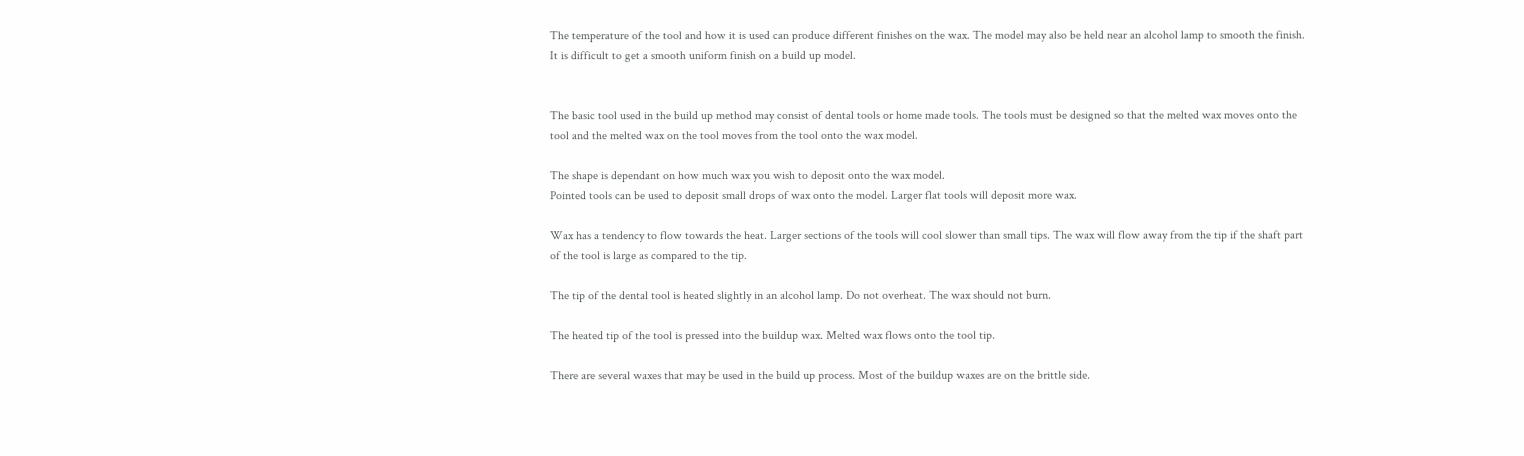The temperature of the tool and how it is used can produce different finishes on the wax. The model may also be held near an alcohol lamp to smooth the finish. It is difficult to get a smooth uniform finish on a build up model.


The basic tool used in the build up method may consist of dental tools or home made tools. The tools must be designed so that the melted wax moves onto the tool and the melted wax on the tool moves from the tool onto the wax model.

The shape is dependant on how much wax you wish to deposit onto the wax model.
Pointed tools can be used to deposit small drops of wax onto the model. Larger flat tools will deposit more wax.

Wax has a tendency to flow towards the heat. Larger sections of the tools will cool slower than small tips. The wax will flow away from the tip if the shaft part of the tool is large as compared to the tip.

The tip of the dental tool is heated slightly in an alcohol lamp. Do not overheat. The wax should not burn.

The heated tip of the tool is pressed into the buildup wax. Melted wax flows onto the tool tip.

There are several waxes that may be used in the build up process. Most of the buildup waxes are on the brittle side.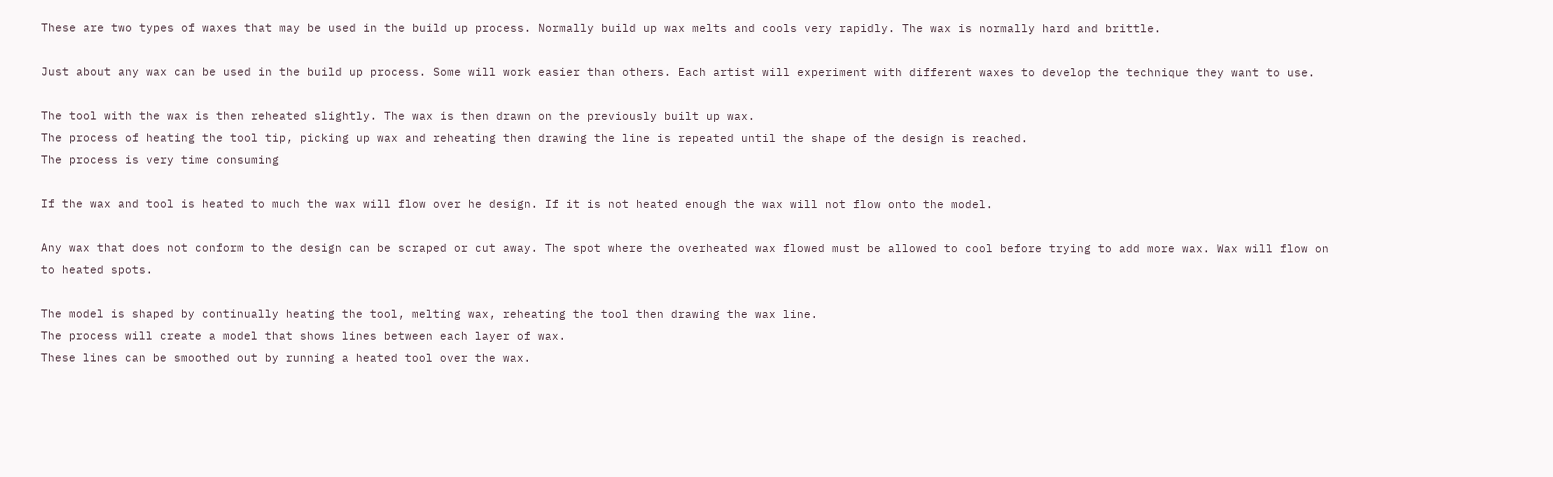These are two types of waxes that may be used in the build up process. Normally build up wax melts and cools very rapidly. The wax is normally hard and brittle.

Just about any wax can be used in the build up process. Some will work easier than others. Each artist will experiment with different waxes to develop the technique they want to use.

The tool with the wax is then reheated slightly. The wax is then drawn on the previously built up wax.
The process of heating the tool tip, picking up wax and reheating then drawing the line is repeated until the shape of the design is reached.
The process is very time consuming

If the wax and tool is heated to much the wax will flow over he design. If it is not heated enough the wax will not flow onto the model.

Any wax that does not conform to the design can be scraped or cut away. The spot where the overheated wax flowed must be allowed to cool before trying to add more wax. Wax will flow on to heated spots.

The model is shaped by continually heating the tool, melting wax, reheating the tool then drawing the wax line.
The process will create a model that shows lines between each layer of wax.
These lines can be smoothed out by running a heated tool over the wax.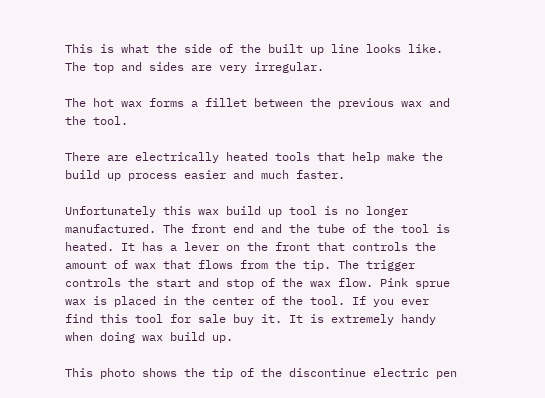This is what the side of the built up line looks like. The top and sides are very irregular.

The hot wax forms a fillet between the previous wax and the tool.

There are electrically heated tools that help make the build up process easier and much faster.

Unfortunately this wax build up tool is no longer manufactured. The front end and the tube of the tool is heated. It has a lever on the front that controls the amount of wax that flows from the tip. The trigger controls the start and stop of the wax flow. Pink sprue wax is placed in the center of the tool. If you ever find this tool for sale buy it. It is extremely handy when doing wax build up.

This photo shows the tip of the discontinue electric pen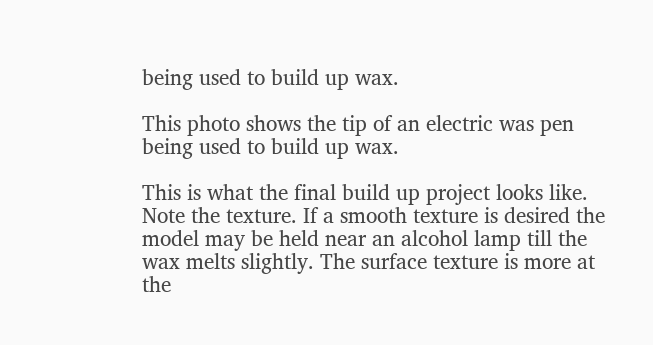being used to build up wax.

This photo shows the tip of an electric was pen being used to build up wax.

This is what the final build up project looks like. Note the texture. If a smooth texture is desired the model may be held near an alcohol lamp till the wax melts slightly. The surface texture is more at the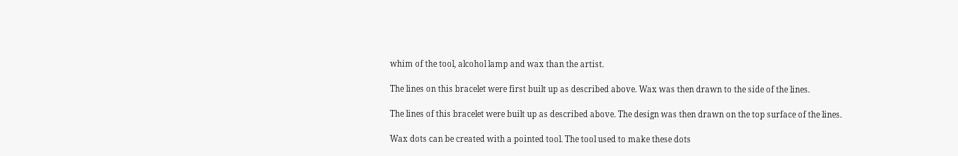whim of the tool, alcohol lamp and wax than the artist.

The lines on this bracelet were first built up as described above. Wax was then drawn to the side of the lines.

The lines of this bracelet were built up as described above. The design was then drawn on the top surface of the lines.

Wax dots can be created with a pointed tool. The tool used to make these dots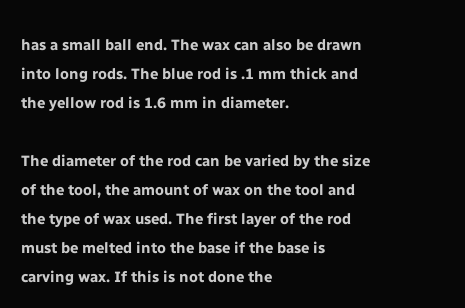has a small ball end. The wax can also be drawn into long rods. The blue rod is .1 mm thick and the yellow rod is 1.6 mm in diameter.

The diameter of the rod can be varied by the size of the tool, the amount of wax on the tool and the type of wax used. The first layer of the rod must be melted into the base if the base is carving wax. If this is not done the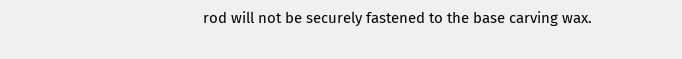rod will not be securely fastened to the base carving wax.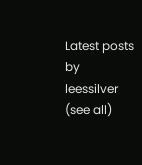Latest posts by leessilver (see all)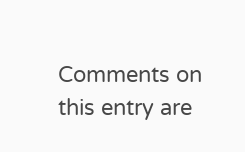Comments on this entry are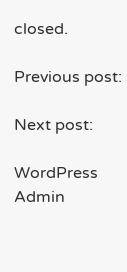closed.

Previous post:

Next post:

WordPress Admin